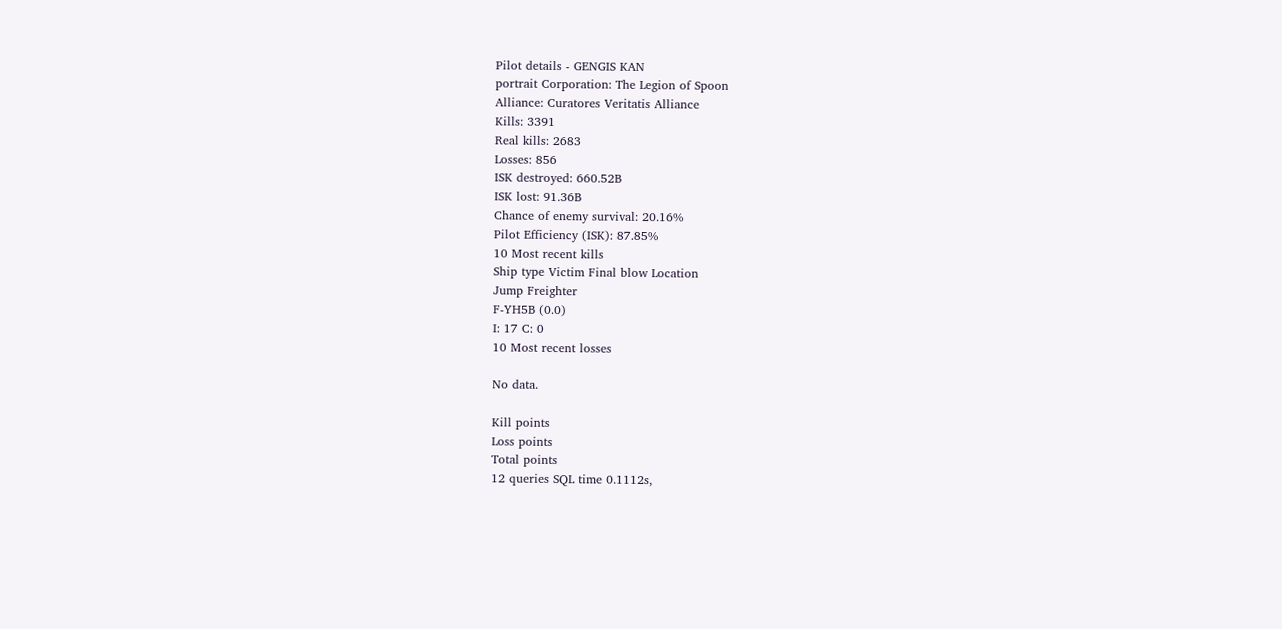Pilot details - GENGIS KAN
portrait Corporation: The Legion of Spoon
Alliance: Curatores Veritatis Alliance
Kills: 3391
Real kills: 2683
Losses: 856
ISK destroyed: 660.52B
ISK lost: 91.36B
Chance of enemy survival: 20.16%
Pilot Efficiency (ISK): 87.85%
10 Most recent kills
Ship type Victim Final blow Location
Jump Freighter
F-YH5B (0.0)
I: 17 C: 0
10 Most recent losses

No data.

Kill points
Loss points
Total points
12 queries SQL time 0.1112s,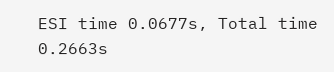ESI time 0.0677s, Total time 0.2663s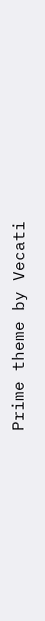Prime theme by Vecati